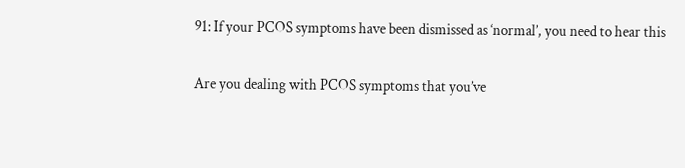91: If your PCOS symptoms have been dismissed as ‘normal’, you need to hear this

Are you dealing with PCOS symptoms that you’ve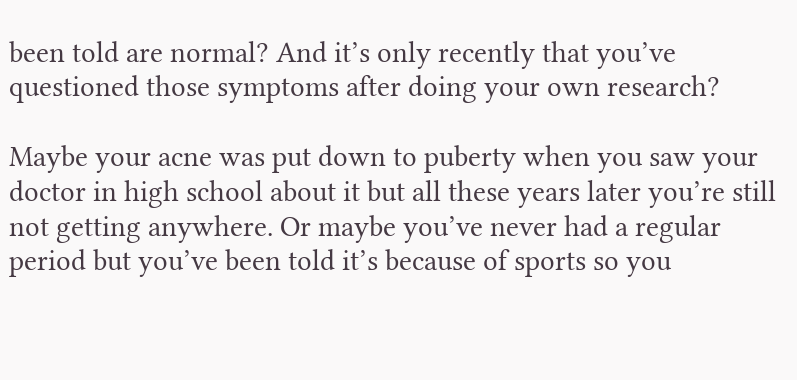been told are normal? And it’s only recently that you’ve questioned those symptoms after doing your own research?

Maybe your acne was put down to puberty when you saw your doctor in high school about it but all these years later you’re still not getting anywhere. Or maybe you’ve never had a regular period but you’ve been told it’s because of sports so you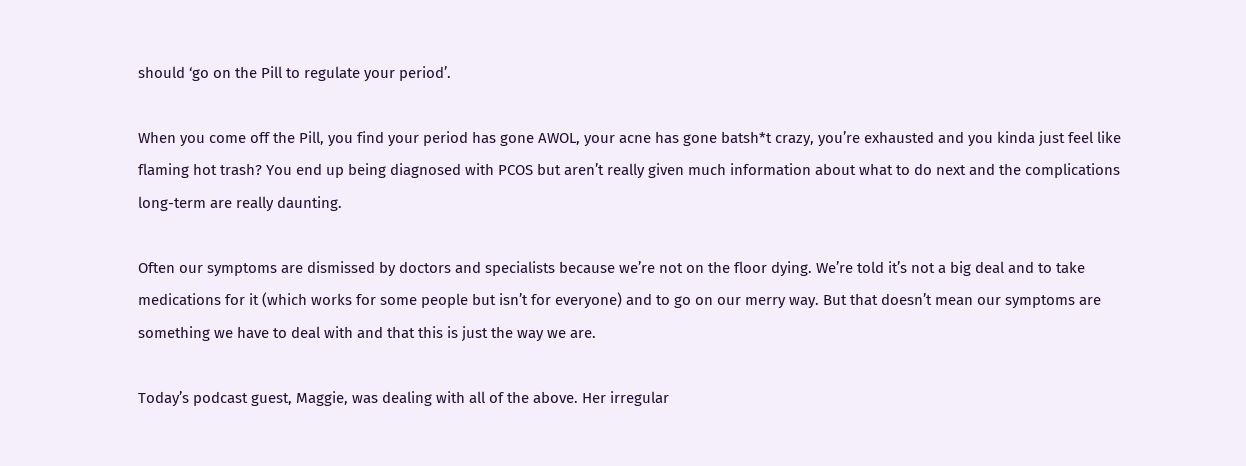should ‘go on the Pill to regulate your period’.

When you come off the Pill, you find your period has gone AWOL, your acne has gone batsh*t crazy, you’re exhausted and you kinda just feel like flaming hot trash? You end up being diagnosed with PCOS but aren’t really given much information about what to do next and the complications long-term are really daunting.

Often our symptoms are dismissed by doctors and specialists because we’re not on the floor dying. We’re told it’s not a big deal and to take medications for it (which works for some people but isn’t for everyone) and to go on our merry way. But that doesn’t mean our symptoms are something we have to deal with and that this is just the way we are.

Today’s podcast guest, Maggie, was dealing with all of the above. Her irregular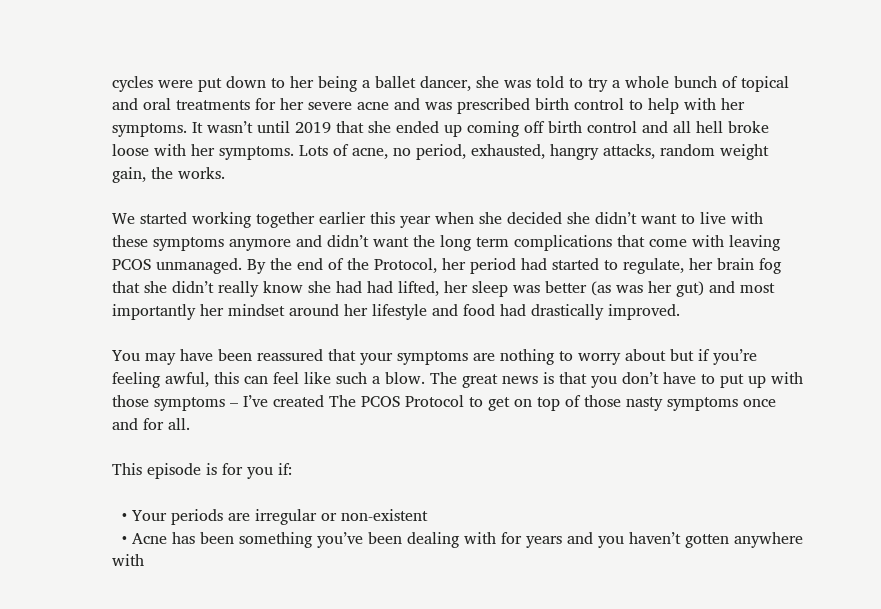cycles were put down to her being a ballet dancer, she was told to try a whole bunch of topical and oral treatments for her severe acne and was prescribed birth control to help with her symptoms. It wasn’t until 2019 that she ended up coming off birth control and all hell broke loose with her symptoms. Lots of acne, no period, exhausted, hangry attacks, random weight gain, the works.

We started working together earlier this year when she decided she didn’t want to live with these symptoms anymore and didn’t want the long term complications that come with leaving PCOS unmanaged. By the end of the Protocol, her period had started to regulate, her brain fog that she didn’t really know she had had lifted, her sleep was better (as was her gut) and most importantly her mindset around her lifestyle and food had drastically improved.

You may have been reassured that your symptoms are nothing to worry about but if you’re feeling awful, this can feel like such a blow. The great news is that you don’t have to put up with those symptoms – I’ve created The PCOS Protocol to get on top of those nasty symptoms once and for all.

This episode is for you if:

  • Your periods are irregular or non-existent
  • Acne has been something you’ve been dealing with for years and you haven’t gotten anywhere with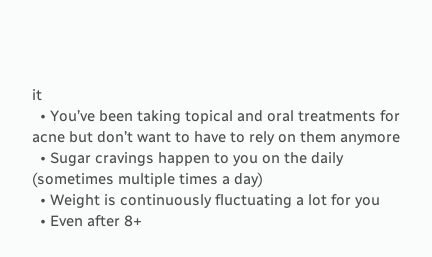it
  • You’ve been taking topical and oral treatments for acne but don’t want to have to rely on them anymore
  • Sugar cravings happen to you on the daily (sometimes multiple times a day)
  • Weight is continuously fluctuating a lot for you
  • Even after 8+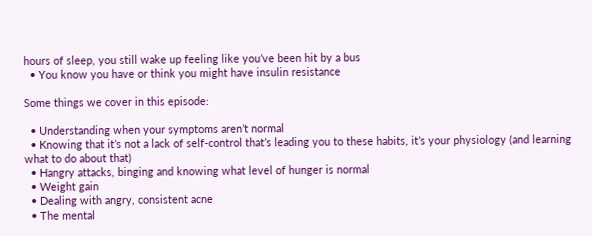hours of sleep, you still wake up feeling like you’ve been hit by a bus
  • You know you have or think you might have insulin resistance

Some things we cover in this episode:

  • Understanding when your symptoms aren’t normal
  • Knowing that it’s not a lack of self-control that’s leading you to these habits, it’s your physiology (and learning what to do about that)
  • Hangry attacks, binging and knowing what level of hunger is normal
  • Weight gain
  • Dealing with angry, consistent acne
  • The mental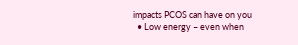impacts PCOS can have on you
  • Low energy – even when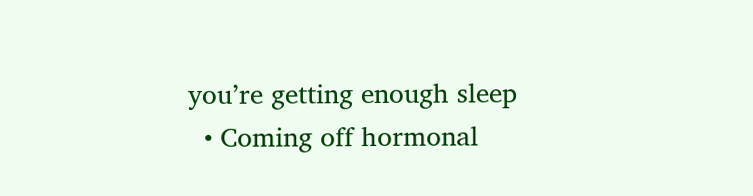you’re getting enough sleep
  • Coming off hormonal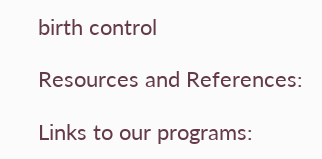birth control

Resources and References:

Links to our programs: